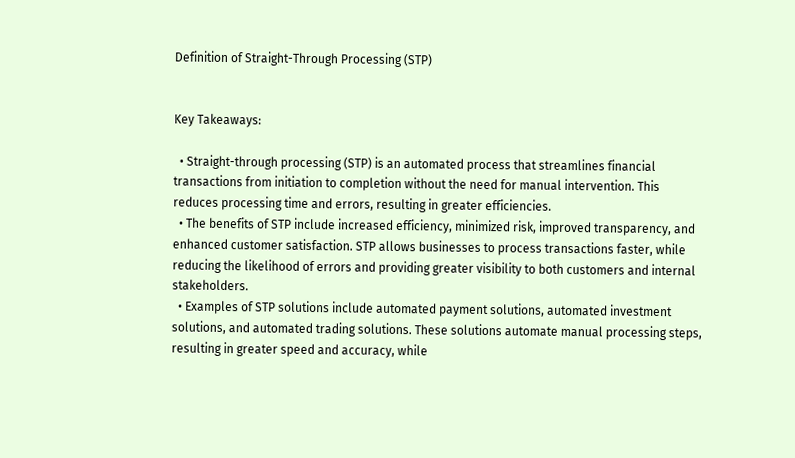Definition of Straight-Through Processing (STP)


Key Takeaways:

  • Straight-through processing (STP) is an automated process that streamlines financial transactions from initiation to completion without the need for manual intervention. This reduces processing time and errors, resulting in greater efficiencies.
  • The benefits of STP include increased efficiency, minimized risk, improved transparency, and enhanced customer satisfaction. STP allows businesses to process transactions faster, while reducing the likelihood of errors and providing greater visibility to both customers and internal stakeholders.
  • Examples of STP solutions include automated payment solutions, automated investment solutions, and automated trading solutions. These solutions automate manual processing steps, resulting in greater speed and accuracy, while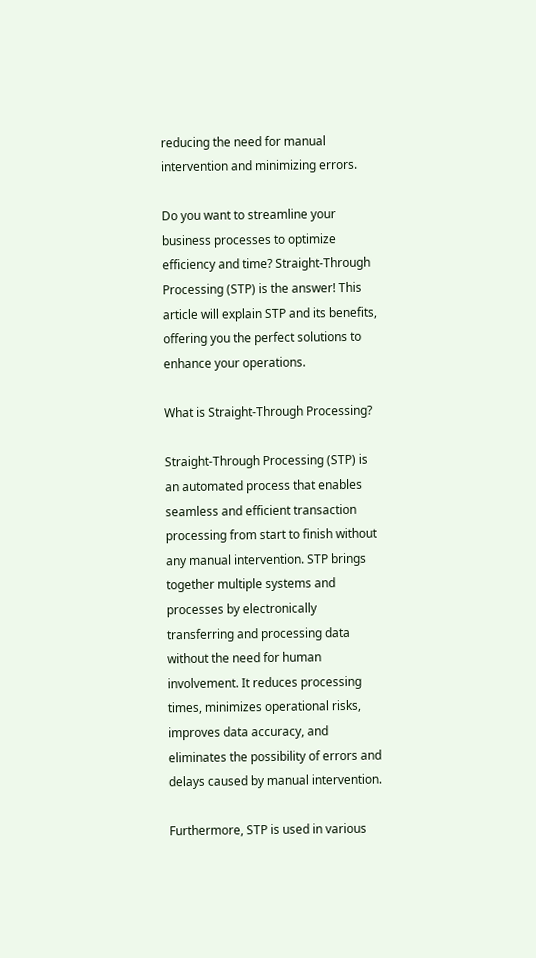reducing the need for manual intervention and minimizing errors.

Do you want to streamline your business processes to optimize efficiency and time? Straight-Through Processing (STP) is the answer! This article will explain STP and its benefits, offering you the perfect solutions to enhance your operations.

What is Straight-Through Processing?

Straight-Through Processing (STP) is an automated process that enables seamless and efficient transaction processing from start to finish without any manual intervention. STP brings together multiple systems and processes by electronically transferring and processing data without the need for human involvement. It reduces processing times, minimizes operational risks, improves data accuracy, and eliminates the possibility of errors and delays caused by manual intervention.

Furthermore, STP is used in various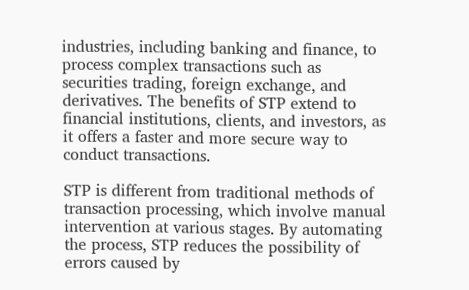industries, including banking and finance, to process complex transactions such as securities trading, foreign exchange, and derivatives. The benefits of STP extend to financial institutions, clients, and investors, as it offers a faster and more secure way to conduct transactions.

STP is different from traditional methods of transaction processing, which involve manual intervention at various stages. By automating the process, STP reduces the possibility of errors caused by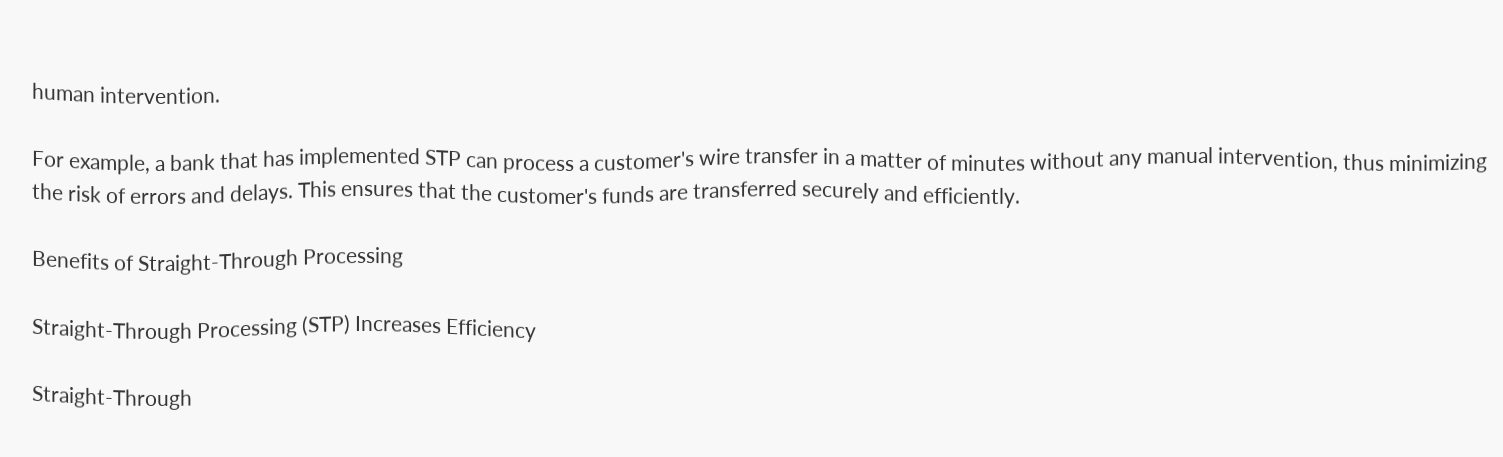human intervention.

For example, a bank that has implemented STP can process a customer's wire transfer in a matter of minutes without any manual intervention, thus minimizing the risk of errors and delays. This ensures that the customer's funds are transferred securely and efficiently.

Benefits of Straight-Through Processing

Straight-Through Processing (STP) Increases Efficiency

Straight-Through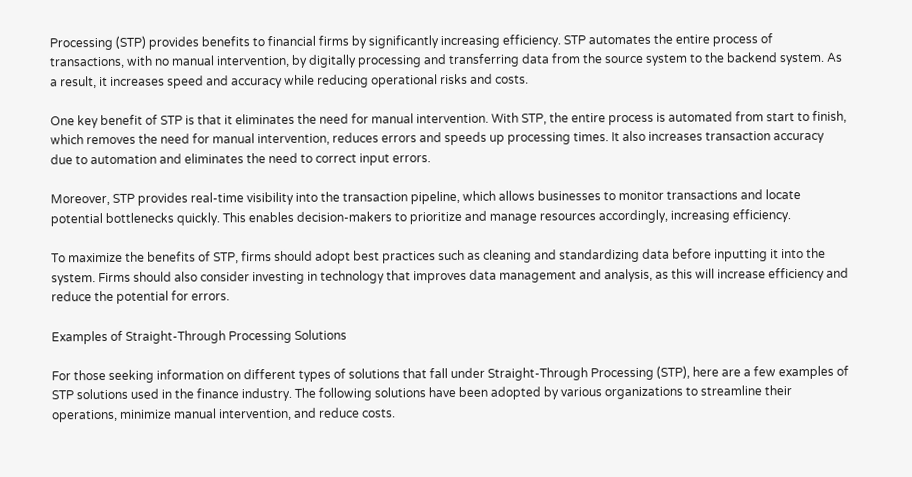Processing (STP) provides benefits to financial firms by significantly increasing efficiency. STP automates the entire process of transactions, with no manual intervention, by digitally processing and transferring data from the source system to the backend system. As a result, it increases speed and accuracy while reducing operational risks and costs.

One key benefit of STP is that it eliminates the need for manual intervention. With STP, the entire process is automated from start to finish, which removes the need for manual intervention, reduces errors and speeds up processing times. It also increases transaction accuracy due to automation and eliminates the need to correct input errors.

Moreover, STP provides real-time visibility into the transaction pipeline, which allows businesses to monitor transactions and locate potential bottlenecks quickly. This enables decision-makers to prioritize and manage resources accordingly, increasing efficiency.

To maximize the benefits of STP, firms should adopt best practices such as cleaning and standardizing data before inputting it into the system. Firms should also consider investing in technology that improves data management and analysis, as this will increase efficiency and reduce the potential for errors.

Examples of Straight-Through Processing Solutions

For those seeking information on different types of solutions that fall under Straight-Through Processing (STP), here are a few examples of STP solutions used in the finance industry. The following solutions have been adopted by various organizations to streamline their operations, minimize manual intervention, and reduce costs.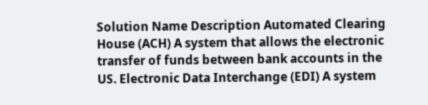Solution Name Description Automated Clearing House (ACH) A system that allows the electronic transfer of funds between bank accounts in the US. Electronic Data Interchange (EDI) A system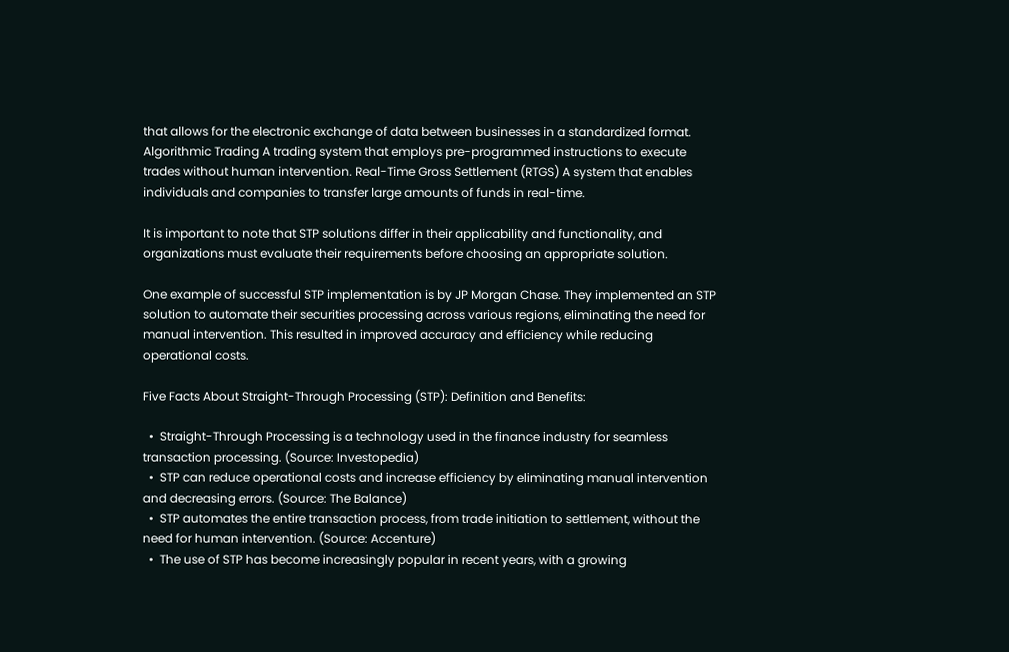that allows for the electronic exchange of data between businesses in a standardized format. Algorithmic Trading A trading system that employs pre-programmed instructions to execute trades without human intervention. Real-Time Gross Settlement (RTGS) A system that enables individuals and companies to transfer large amounts of funds in real-time.

It is important to note that STP solutions differ in their applicability and functionality, and organizations must evaluate their requirements before choosing an appropriate solution.

One example of successful STP implementation is by JP Morgan Chase. They implemented an STP solution to automate their securities processing across various regions, eliminating the need for manual intervention. This resulted in improved accuracy and efficiency while reducing operational costs.

Five Facts About Straight-Through Processing (STP): Definition and Benefits:

  •  Straight-Through Processing is a technology used in the finance industry for seamless transaction processing. (Source: Investopedia)
  •  STP can reduce operational costs and increase efficiency by eliminating manual intervention and decreasing errors. (Source: The Balance)
  •  STP automates the entire transaction process, from trade initiation to settlement, without the need for human intervention. (Source: Accenture)
  •  The use of STP has become increasingly popular in recent years, with a growing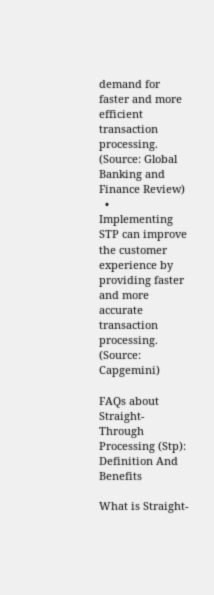demand for faster and more efficient transaction processing. (Source: Global Banking and Finance Review)
  •  Implementing STP can improve the customer experience by providing faster and more accurate transaction processing. (Source: Capgemini)

FAQs about Straight-Through Processing (Stp): Definition And Benefits

What is Straight-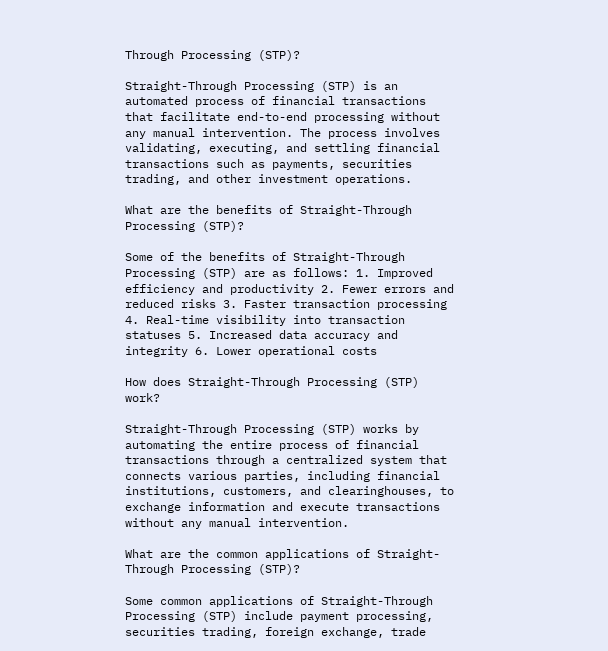Through Processing (STP)?

Straight-Through Processing (STP) is an automated process of financial transactions that facilitate end-to-end processing without any manual intervention. The process involves validating, executing, and settling financial transactions such as payments, securities trading, and other investment operations.

What are the benefits of Straight-Through Processing (STP)?

Some of the benefits of Straight-Through Processing (STP) are as follows: 1. Improved efficiency and productivity 2. Fewer errors and reduced risks 3. Faster transaction processing 4. Real-time visibility into transaction statuses 5. Increased data accuracy and integrity 6. Lower operational costs

How does Straight-Through Processing (STP) work?

Straight-Through Processing (STP) works by automating the entire process of financial transactions through a centralized system that connects various parties, including financial institutions, customers, and clearinghouses, to exchange information and execute transactions without any manual intervention.

What are the common applications of Straight-Through Processing (STP)?

Some common applications of Straight-Through Processing (STP) include payment processing, securities trading, foreign exchange, trade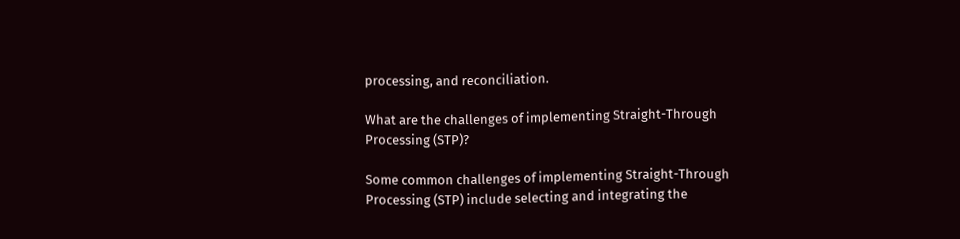processing, and reconciliation.

What are the challenges of implementing Straight-Through Processing (STP)?

Some common challenges of implementing Straight-Through Processing (STP) include selecting and integrating the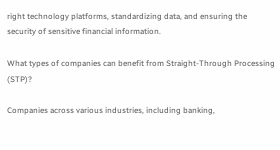right technology platforms, standardizing data, and ensuring the security of sensitive financial information.

What types of companies can benefit from Straight-Through Processing (STP)?

Companies across various industries, including banking,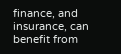finance, and insurance, can benefit from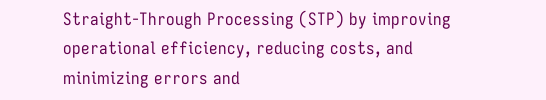Straight-Through Processing (STP) by improving operational efficiency, reducing costs, and minimizing errors and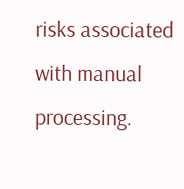risks associated with manual processing.